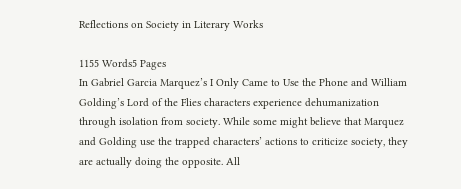Reflections on Society in Literary Works

1155 Words5 Pages
In Gabriel Garcia Marquez’s I Only Came to Use the Phone and William Golding’s Lord of the Flies characters experience dehumanization through isolation from society. While some might believe that Marquez and Golding use the trapped characters’ actions to criticize society, they are actually doing the opposite. All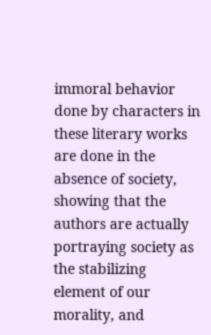immoral behavior done by characters in these literary works are done in the absence of society, showing that the authors are actually portraying society as the stabilizing element of our morality, and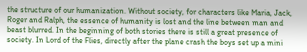the structure of our humanization. Without society, for characters like Maria, Jack, Roger and Ralph, the essence of humanity is lost and the line between man and beast blurred. In the beginning of both stories there is still a great presence of society. In Lord of the Flies, directly after the plane crash the boys set up a mini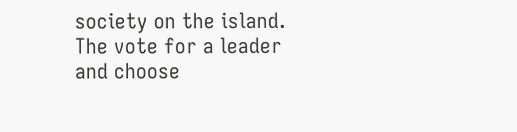society on the island. The vote for a leader and choose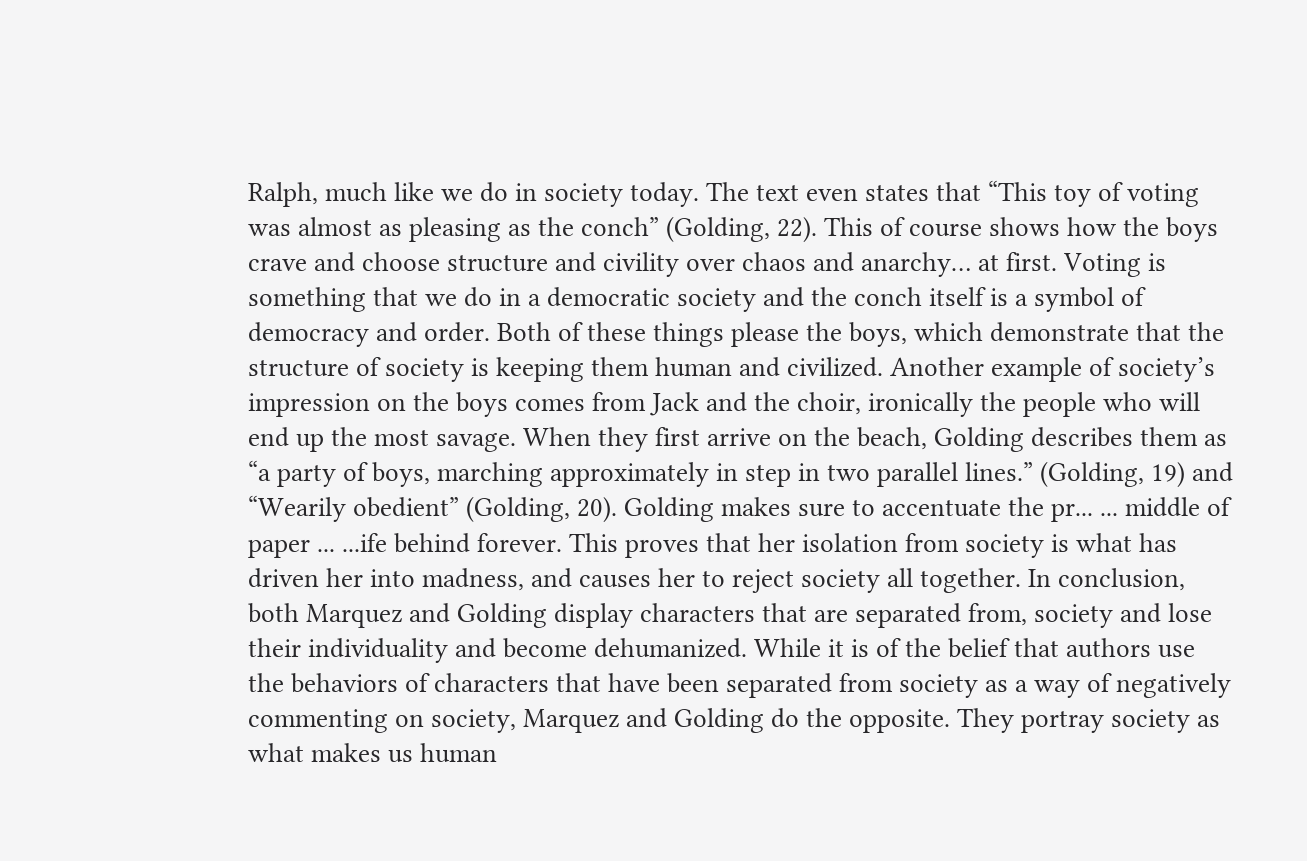Ralph, much like we do in society today. The text even states that “This toy of voting was almost as pleasing as the conch” (Golding, 22). This of course shows how the boys crave and choose structure and civility over chaos and anarchy… at first. Voting is something that we do in a democratic society and the conch itself is a symbol of democracy and order. Both of these things please the boys, which demonstrate that the structure of society is keeping them human and civilized. Another example of society’s impression on the boys comes from Jack and the choir, ironically the people who will end up the most savage. When they first arrive on the beach, Golding describes them as “a party of boys, marching approximately in step in two parallel lines.” (Golding, 19) and “Wearily obedient” (Golding, 20). Golding makes sure to accentuate the pr... ... middle of paper ... ...ife behind forever. This proves that her isolation from society is what has driven her into madness, and causes her to reject society all together. In conclusion, both Marquez and Golding display characters that are separated from, society and lose their individuality and become dehumanized. While it is of the belief that authors use the behaviors of characters that have been separated from society as a way of negatively commenting on society, Marquez and Golding do the opposite. They portray society as what makes us human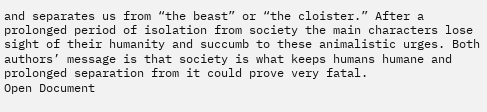and separates us from “the beast” or “the cloister.” After a prolonged period of isolation from society the main characters lose sight of their humanity and succumb to these animalistic urges. Both authors’ message is that society is what keeps humans humane and prolonged separation from it could prove very fatal.
Open Document